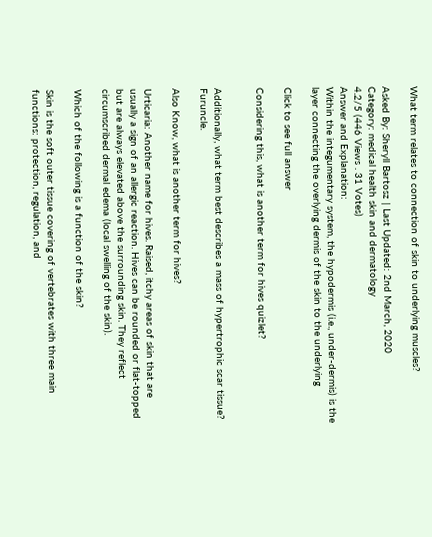What term relates to connection of skin to underlying muscles?

Asked By: Sheryll Bartosz | Last Updated: 2nd March, 2020
Category: medical health skin and dermatology
4.2/5 (446 Views . 31 Votes)
Answer and Explanation:
Within the integumentary system, the hypodermis (i.e., under-dermis) is the layer connecting the overlying dermis of the skin to the underlying

Click to see full answer

Considering this, what is another term for hives quizlet?


Additionally, what term best describes a mass of hypertrophic scar tissue? Furuncle.

Also Know, what is another term for hives?

Urticaria: Another name for hives. Raised, itchy areas of skin that are usually a sign of an allergic reaction. Hives can be rounded or flat-topped but are always elevated above the surrounding skin. They reflect circumscribed dermal edema (local swelling of the skin).

Which of the following is a function of the skin?

Skin is the soft outer tissue covering of vertebrates with three main functions: protection, regulation, and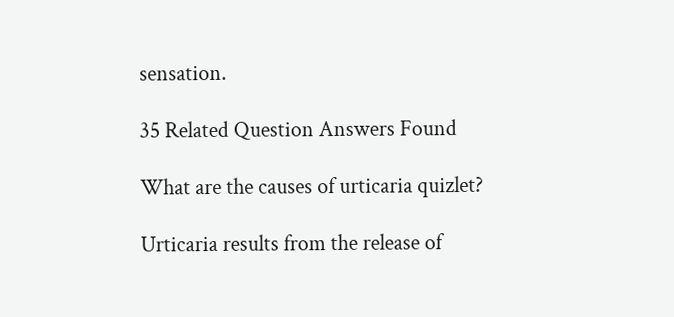sensation.

35 Related Question Answers Found

What are the causes of urticaria quizlet?

Urticaria results from the release of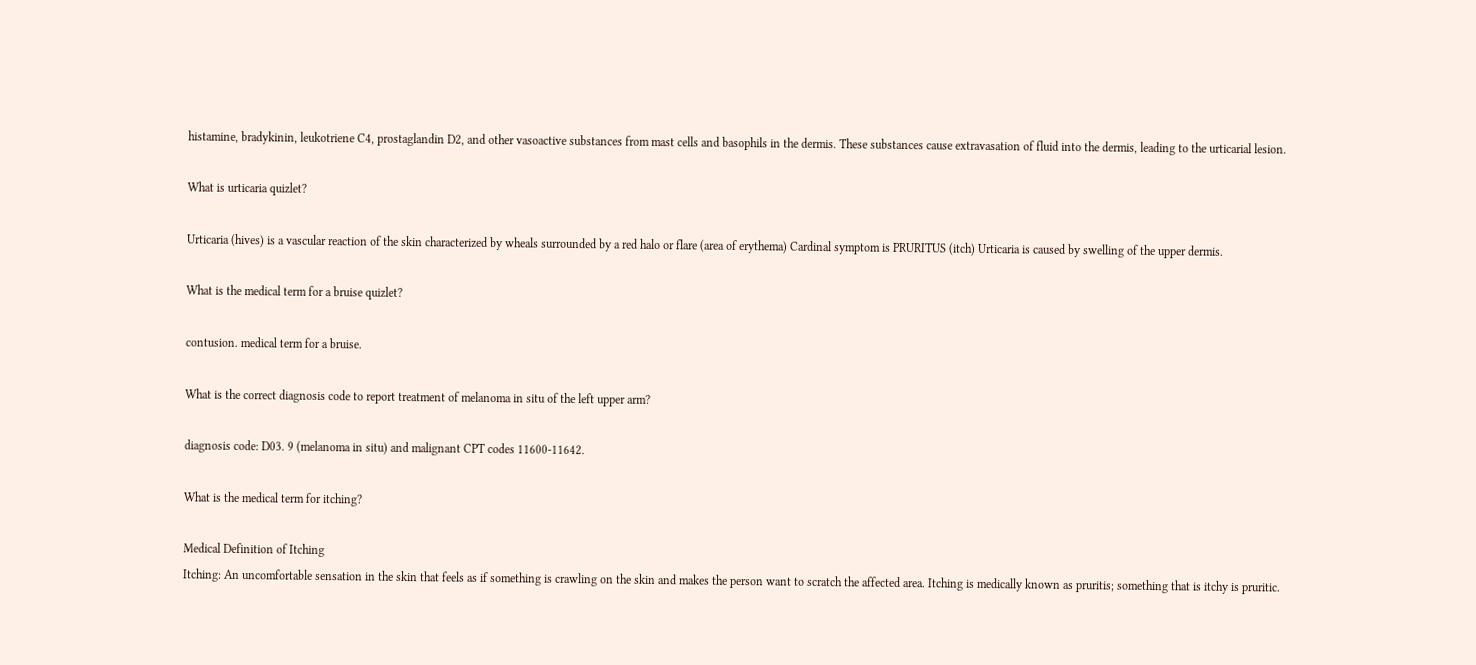histamine, bradykinin, leukotriene C4, prostaglandin D2, and other vasoactive substances from mast cells and basophils in the dermis. These substances cause extravasation of fluid into the dermis, leading to the urticarial lesion.

What is urticaria quizlet?

Urticaria (hives) is a vascular reaction of the skin characterized by wheals surrounded by a red halo or flare (area of erythema) Cardinal symptom is PRURITUS (itch) Urticaria is caused by swelling of the upper dermis.

What is the medical term for a bruise quizlet?

contusion. medical term for a bruise.

What is the correct diagnosis code to report treatment of melanoma in situ of the left upper arm?

diagnosis code: D03. 9 (melanoma in situ) and malignant CPT codes 11600-11642.

What is the medical term for itching?

Medical Definition of Itching
Itching: An uncomfortable sensation in the skin that feels as if something is crawling on the skin and makes the person want to scratch the affected area. Itching is medically known as pruritis; something that is itchy is pruritic.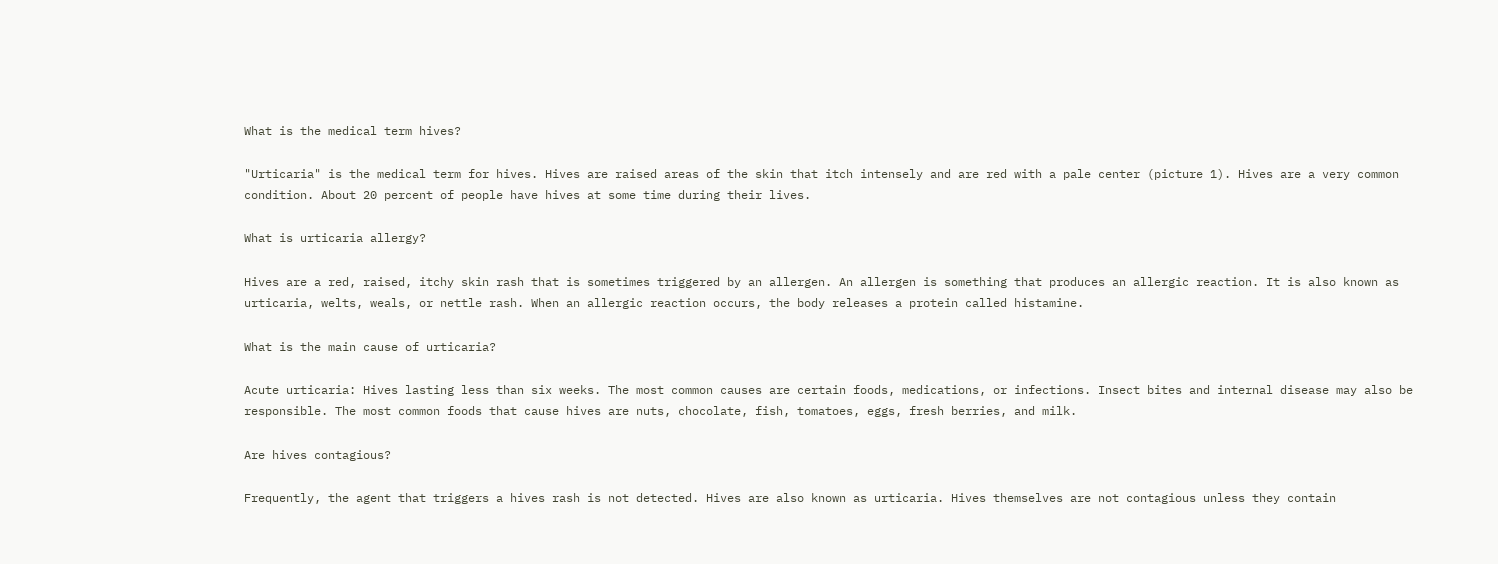What is the medical term hives?

"Urticaria" is the medical term for hives. Hives are raised areas of the skin that itch intensely and are red with a pale center (picture 1). Hives are a very common condition. About 20 percent of people have hives at some time during their lives.

What is urticaria allergy?

Hives are a red, raised, itchy skin rash that is sometimes triggered by an allergen. An allergen is something that produces an allergic reaction. It is also known as urticaria, welts, weals, or nettle rash. When an allergic reaction occurs, the body releases a protein called histamine.

What is the main cause of urticaria?

Acute urticaria: Hives lasting less than six weeks. The most common causes are certain foods, medications, or infections. Insect bites and internal disease may also be responsible. The most common foods that cause hives are nuts, chocolate, fish, tomatoes, eggs, fresh berries, and milk.

Are hives contagious?

Frequently, the agent that triggers a hives rash is not detected. Hives are also known as urticaria. Hives themselves are not contagious unless they contain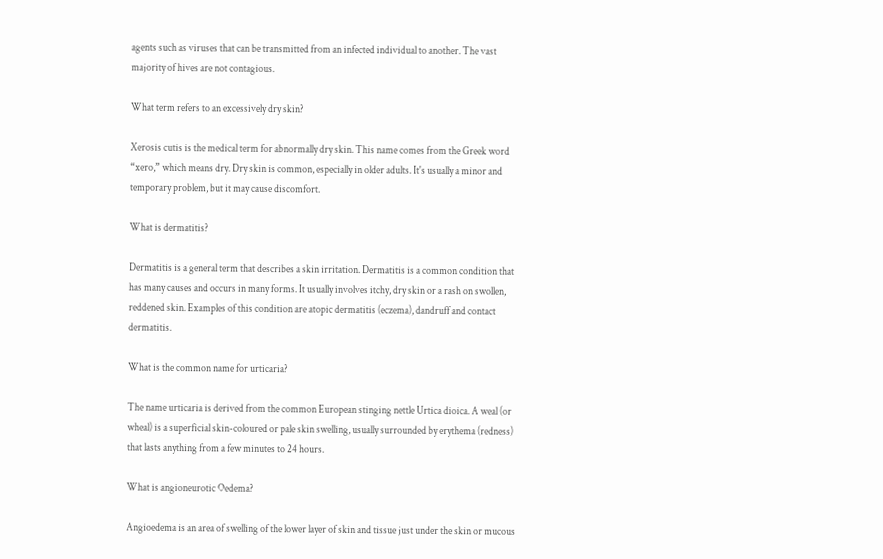agents such as viruses that can be transmitted from an infected individual to another. The vast majority of hives are not contagious.

What term refers to an excessively dry skin?

Xerosis cutis is the medical term for abnormally dry skin. This name comes from the Greek word “xero,” which means dry. Dry skin is common, especially in older adults. It's usually a minor and temporary problem, but it may cause discomfort.

What is dermatitis?

Dermatitis is a general term that describes a skin irritation. Dermatitis is a common condition that has many causes and occurs in many forms. It usually involves itchy, dry skin or a rash on swollen, reddened skin. Examples of this condition are atopic dermatitis (eczema), dandruff and contact dermatitis.

What is the common name for urticaria?

The name urticaria is derived from the common European stinging nettle Urtica dioica. A weal (or wheal) is a superficial skin-coloured or pale skin swelling, usually surrounded by erythema (redness) that lasts anything from a few minutes to 24 hours.

What is angioneurotic Oedema?

Angioedema is an area of swelling of the lower layer of skin and tissue just under the skin or mucous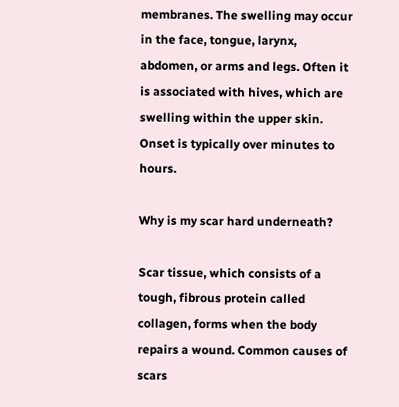membranes. The swelling may occur in the face, tongue, larynx, abdomen, or arms and legs. Often it is associated with hives, which are swelling within the upper skin. Onset is typically over minutes to hours.

Why is my scar hard underneath?

Scar tissue, which consists of a tough, fibrous protein called collagen, forms when the body repairs a wound. Common causes of scars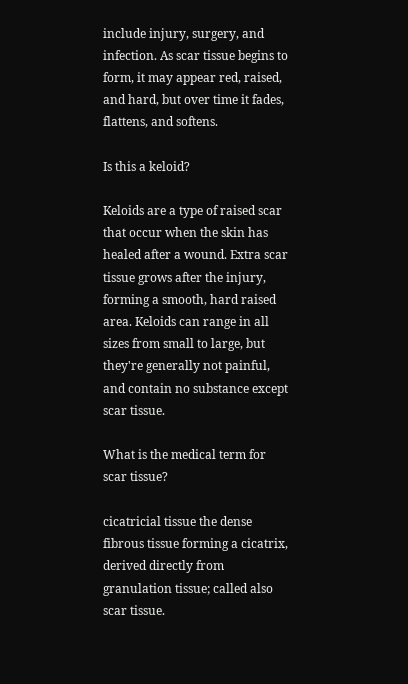include injury, surgery, and infection. As scar tissue begins to form, it may appear red, raised, and hard, but over time it fades, flattens, and softens.

Is this a keloid?

Keloids are a type of raised scar that occur when the skin has healed after a wound. Extra scar tissue grows after the injury, forming a smooth, hard raised area. Keloids can range in all sizes from small to large, but they're generally not painful, and contain no substance except scar tissue.

What is the medical term for scar tissue?

cicatricial tissue the dense fibrous tissue forming a cicatrix, derived directly from granulation tissue; called also scar tissue.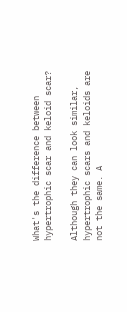What's the difference between hypertrophic scar and keloid scar?

Although they can look similar, hypertrophic scars and keloids are not the same. A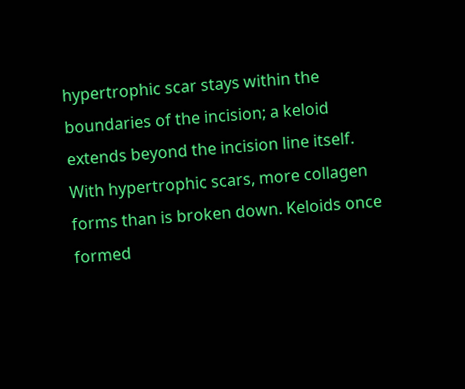hypertrophic scar stays within the boundaries of the incision; a keloid extends beyond the incision line itself. With hypertrophic scars, more collagen forms than is broken down. Keloids once formed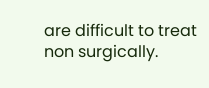are difficult to treat non surgically.